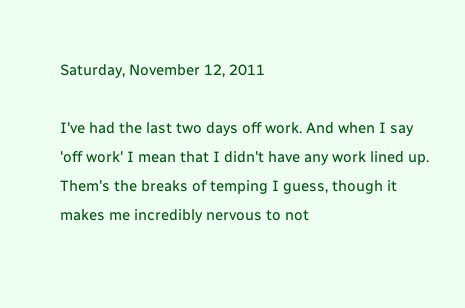Saturday, November 12, 2011

I've had the last two days off work. And when I say 'off work' I mean that I didn't have any work lined up. Them's the breaks of temping I guess, though it makes me incredibly nervous to not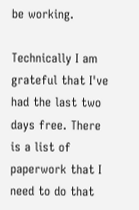be working.

Technically I am grateful that I've had the last two days free. There is a list of paperwork that I need to do that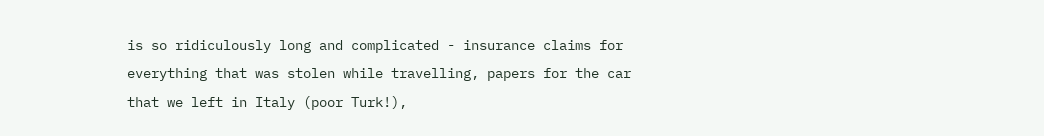is so ridiculously long and complicated - insurance claims for everything that was stolen while travelling, papers for the car that we left in Italy (poor Turk!),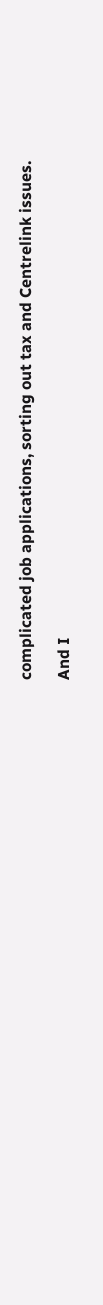complicated job applications, sorting out tax and Centrelink issues.

And I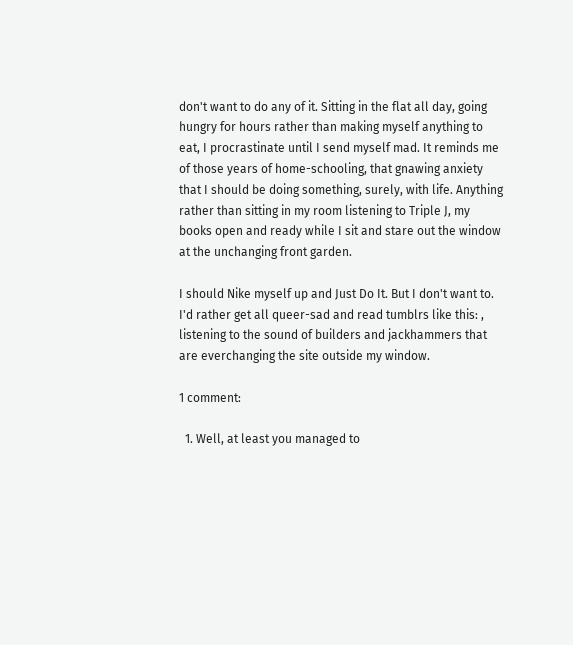don't want to do any of it. Sitting in the flat all day, going hungry for hours rather than making myself anything to eat, I procrastinate until I send myself mad. It reminds me of those years of home-schooling, that gnawing anxiety that I should be doing something, surely, with life. Anything rather than sitting in my room listening to Triple J, my books open and ready while I sit and stare out the window at the unchanging front garden.

I should Nike myself up and Just Do It. But I don't want to. I'd rather get all queer-sad and read tumblrs like this: , listening to the sound of builders and jackhammers that are everchanging the site outside my window.

1 comment:

  1. Well, at least you managed to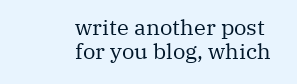write another post for you blog, which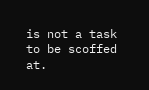is not a task to be scoffed at.